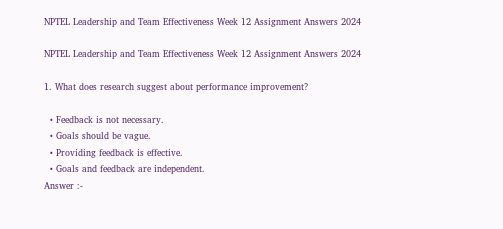NPTEL Leadership and Team Effectiveness Week 12 Assignment Answers 2024

NPTEL Leadership and Team Effectiveness Week 12 Assignment Answers 2024

1. What does research suggest about performance improvement?

  • Feedback is not necessary.
  • Goals should be vague.
  • Providing feedback is effective.
  • Goals and feedback are independent.
Answer :-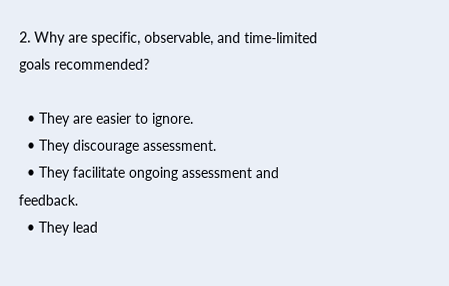2. Why are specific, observable, and time-limited goals recommended?

  • They are easier to ignore.
  • They discourage assessment.
  • They facilitate ongoing assessment and feedback.
  • They lead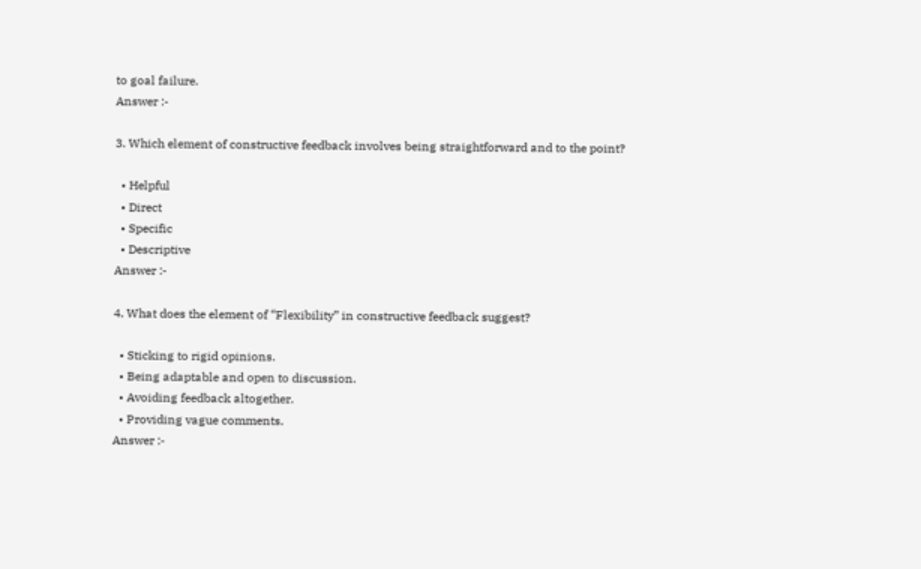to goal failure.
Answer :-

3. Which element of constructive feedback involves being straightforward and to the point?

  • Helpful
  • Direct
  • Specific
  • Descriptive
Answer :-

4. What does the element of “Flexibility” in constructive feedback suggest?

  • Sticking to rigid opinions.
  • Being adaptable and open to discussion.
  • Avoiding feedback altogether.
  • Providing vague comments.
Answer :-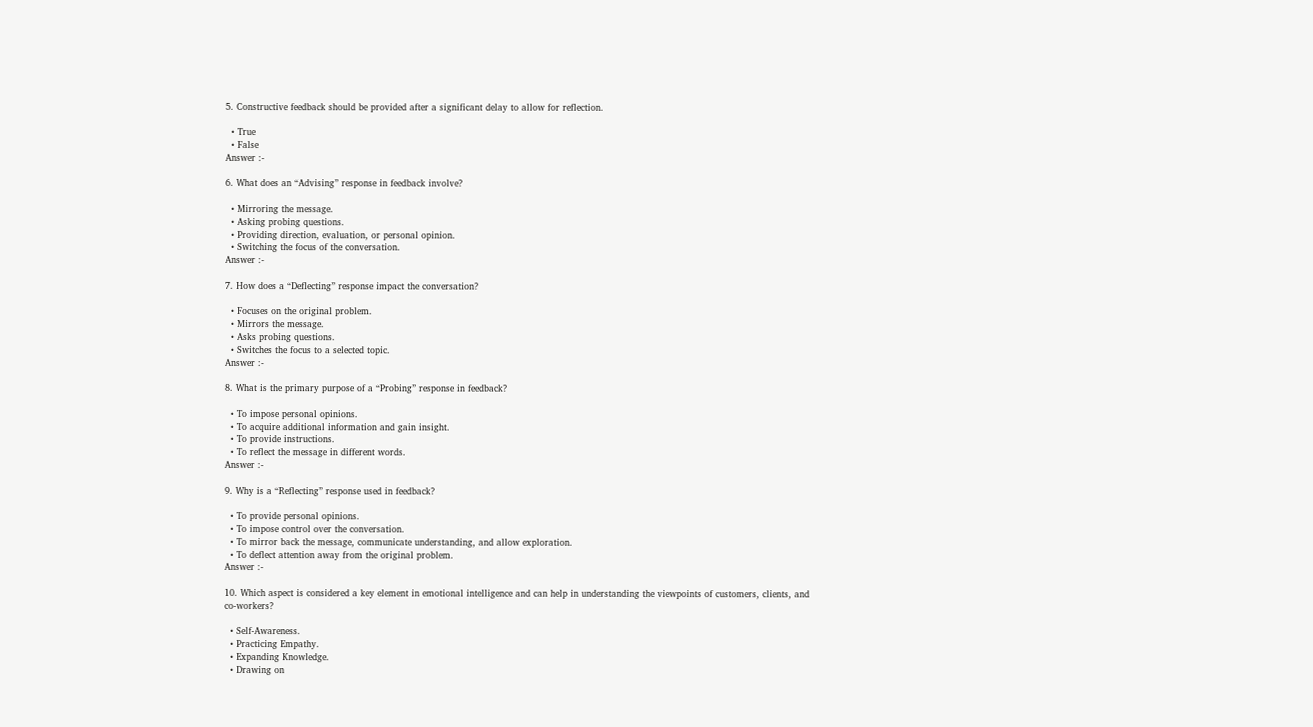5. Constructive feedback should be provided after a significant delay to allow for reflection.

  • True
  • False
Answer :-

6. What does an “Advising” response in feedback involve?

  • Mirroring the message.
  • Asking probing questions.
  • Providing direction, evaluation, or personal opinion.
  • Switching the focus of the conversation.
Answer :-

7. How does a “Deflecting” response impact the conversation?

  • Focuses on the original problem.
  • Mirrors the message.
  • Asks probing questions.
  • Switches the focus to a selected topic.
Answer :-

8. What is the primary purpose of a “Probing” response in feedback?

  • To impose personal opinions.
  • To acquire additional information and gain insight.
  • To provide instructions.
  • To reflect the message in different words.
Answer :-

9. Why is a “Reflecting” response used in feedback?

  • To provide personal opinions.
  • To impose control over the conversation.
  • To mirror back the message, communicate understanding, and allow exploration.
  • To deflect attention away from the original problem.
Answer :-

10. Which aspect is considered a key element in emotional intelligence and can help in understanding the viewpoints of customers, clients, and co-workers?

  • Self-Awareness.
  • Practicing Empathy.
  • Expanding Knowledge.
  • Drawing on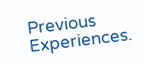Previous Experiences.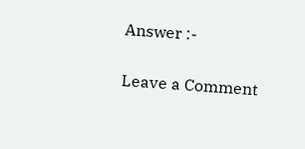Answer :-

Leave a Comment